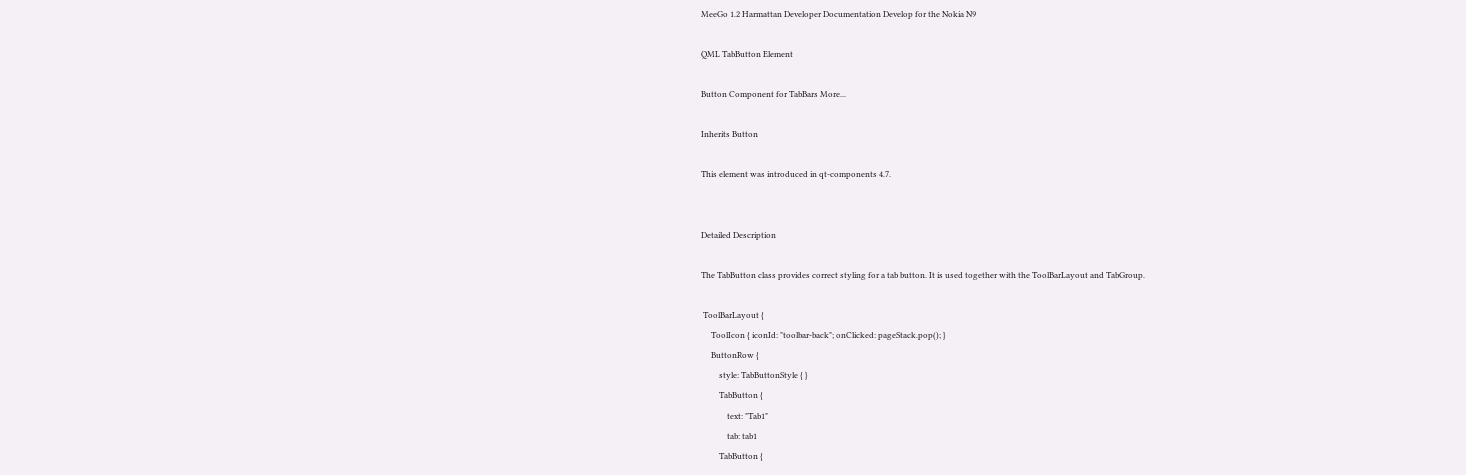MeeGo 1.2 Harmattan Developer Documentation Develop for the Nokia N9

QML TabButton Element

Button Component for TabBars More...

Inherits Button

This element was introduced in qt-components 4.7.


Detailed Description

The TabButton class provides correct styling for a tab button. It is used together with the ToolBarLayout and TabGroup.

 ToolBarLayout {
     ToolIcon { iconId: "toolbar-back"; onClicked: pageStack.pop(); }
     ButtonRow {
         style: TabButtonStyle { }
         TabButton {
             text: "Tab1"
             tab: tab1
         TabButton {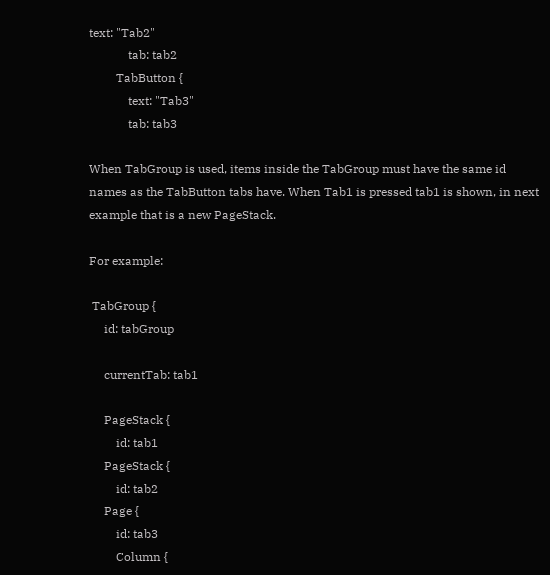text: "Tab2"
             tab: tab2
         TabButton {
             text: "Tab3"
             tab: tab3

When TabGroup is used, items inside the TabGroup must have the same id names as the TabButton tabs have. When Tab1 is pressed tab1 is shown, in next example that is a new PageStack.

For example:

 TabGroup {
     id: tabGroup

     currentTab: tab1

     PageStack {
         id: tab1
     PageStack {
         id: tab2
     Page {
         id: tab3
         Column {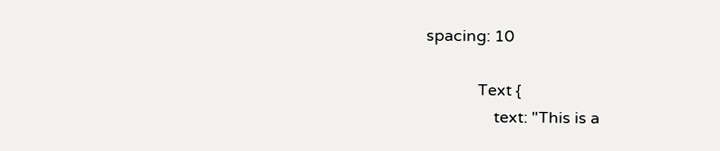spacing: 10

             Text {
                 text: "This is a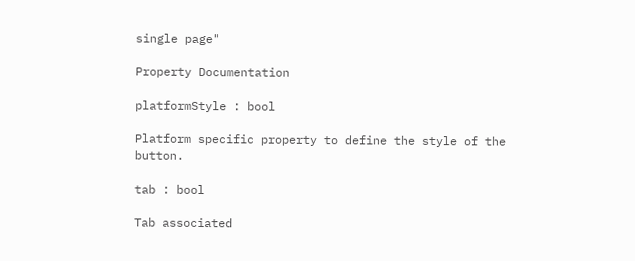single page"

Property Documentation

platformStyle : bool

Platform specific property to define the style of the button.

tab : bool

Tab associated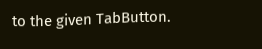to the given TabButton.